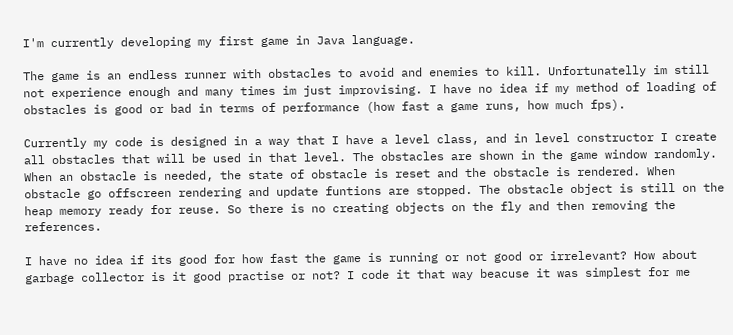I'm currently developing my first game in Java language.

The game is an endless runner with obstacles to avoid and enemies to kill. Unfortunatelly im still not experience enough and many times im just improvising. I have no idea if my method of loading of obstacles is good or bad in terms of performance (how fast a game runs, how much fps).

Currently my code is designed in a way that I have a level class, and in level constructor I create all obstacles that will be used in that level. The obstacles are shown in the game window randomly. When an obstacle is needed, the state of obstacle is reset and the obstacle is rendered. When obstacle go offscreen rendering and update funtions are stopped. The obstacle object is still on the heap memory ready for reuse. So there is no creating objects on the fly and then removing the references.

I have no idea if its good for how fast the game is running or not good or irrelevant? How about garbage collector is it good practise or not? I code it that way beacuse it was simplest for me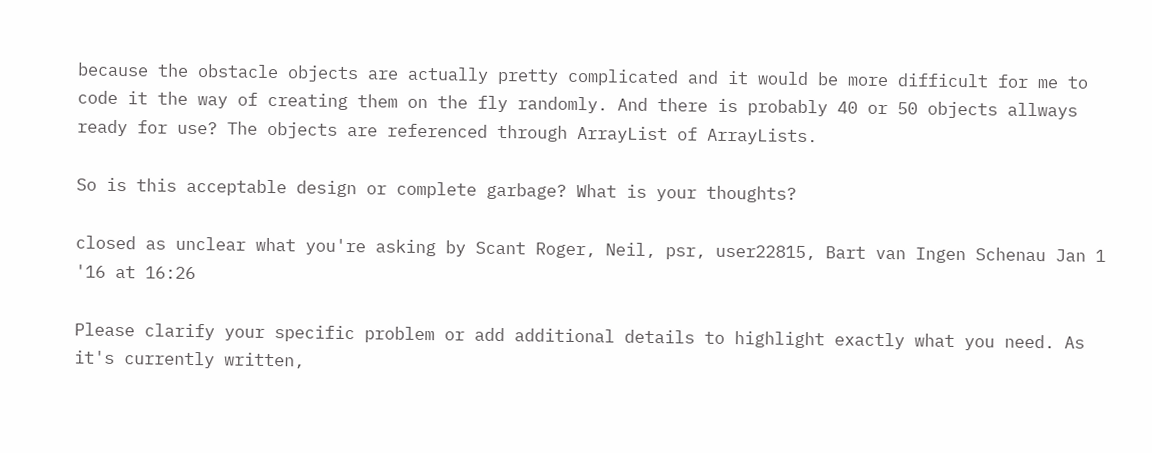because the obstacle objects are actually pretty complicated and it would be more difficult for me to code it the way of creating them on the fly randomly. And there is probably 40 or 50 objects allways ready for use? The objects are referenced through ArrayList of ArrayLists.

So is this acceptable design or complete garbage? What is your thoughts?

closed as unclear what you're asking by Scant Roger, Neil, psr, user22815, Bart van Ingen Schenau Jan 1 '16 at 16:26

Please clarify your specific problem or add additional details to highlight exactly what you need. As it's currently written,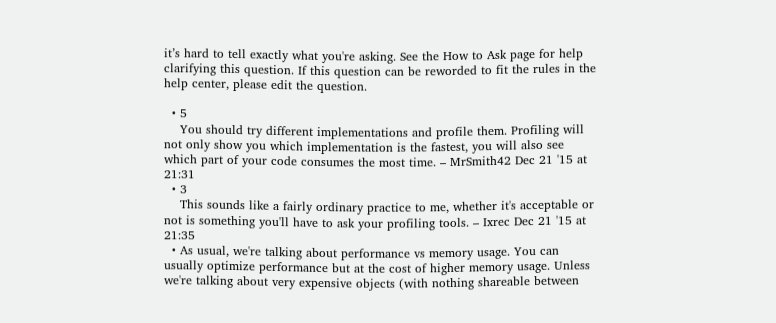it’s hard to tell exactly what you're asking. See the How to Ask page for help clarifying this question. If this question can be reworded to fit the rules in the help center, please edit the question.

  • 5
    You should try different implementations and profile them. Profiling will not only show you which implementation is the fastest, you will also see which part of your code consumes the most time. – MrSmith42 Dec 21 '15 at 21:31
  • 3
    This sounds like a fairly ordinary practice to me, whether it's acceptable or not is something you'll have to ask your profiling tools. – Ixrec Dec 21 '15 at 21:35
  • As usual, we're talking about performance vs memory usage. You can usually optimize performance but at the cost of higher memory usage. Unless we're talking about very expensive objects (with nothing shareable between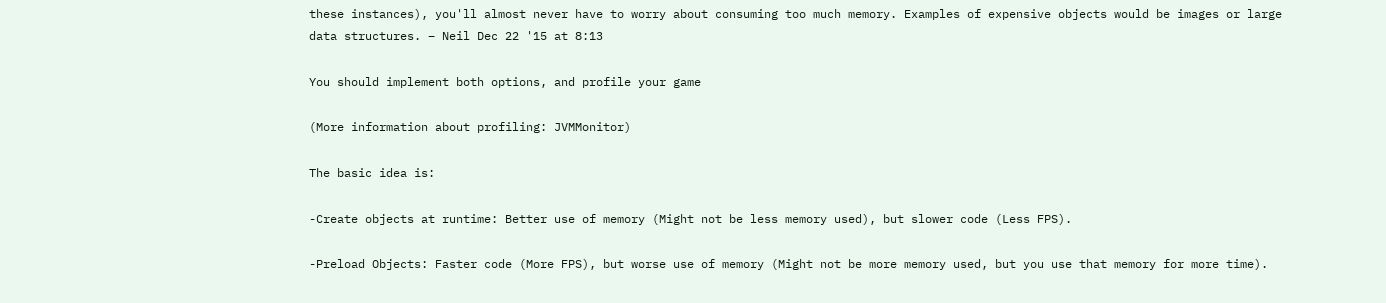these instances), you'll almost never have to worry about consuming too much memory. Examples of expensive objects would be images or large data structures. – Neil Dec 22 '15 at 8:13

You should implement both options, and profile your game

(More information about profiling: JVMMonitor)

The basic idea is:

-Create objects at runtime: Better use of memory (Might not be less memory used), but slower code (Less FPS).

-Preload Objects: Faster code (More FPS), but worse use of memory (Might not be more memory used, but you use that memory for more time).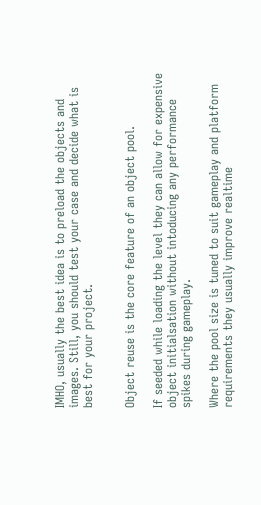IMHO, usually the best idea is to preload the objects and images. Still, you should test your case and decide what is best for your project.


Object reuse is the core feature of an object pool.

If seeded while loading the level they can allow for expensive object initialsation without intoducing any performance spikes during gameplay.

Where the pool size is tuned to suit gameplay and platform requirements they usually improve realtime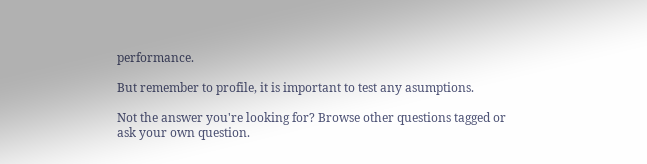performance.

But remember to profile, it is important to test any asumptions.

Not the answer you're looking for? Browse other questions tagged or ask your own question.